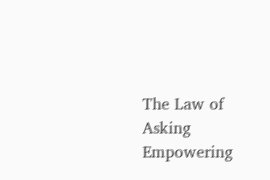The Law of Asking Empowering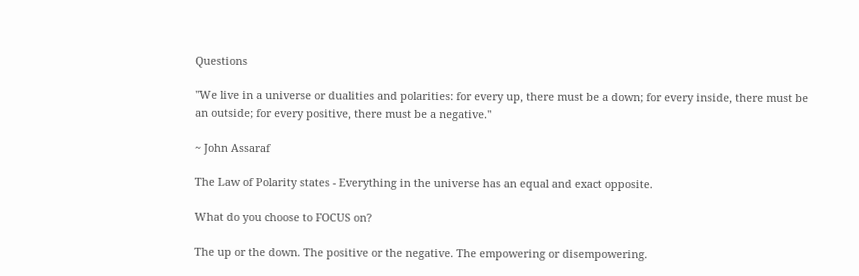Questions

"We live in a universe or dualities and polarities: for every up, there must be a down; for every inside, there must be an outside; for every positive, there must be a negative."

~ John Assaraf

The Law of Polarity states - Everything in the universe has an equal and exact opposite.

What do you choose to FOCUS on?

The up or the down. The positive or the negative. The empowering or disempowering.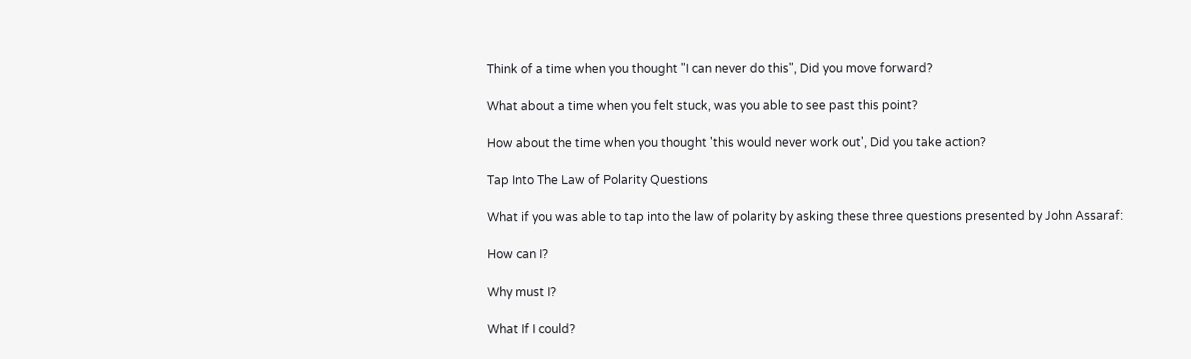Think of a time when you thought "I can never do this", Did you move forward?

What about a time when you felt stuck, was you able to see past this point?

How about the time when you thought 'this would never work out', Did you take action?

Tap Into The Law of Polarity Questions

What if you was able to tap into the law of polarity by asking these three questions presented by John Assaraf:

How can I?

Why must I?

What If I could?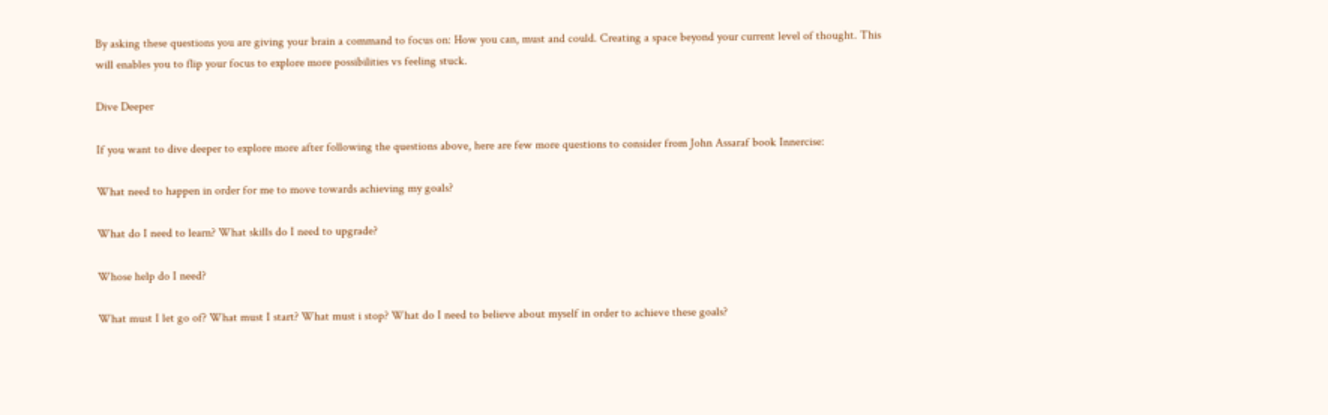By asking these questions you are giving your brain a command to focus on: How you can, must and could. Creating a space beyond your current level of thought. This will enables you to flip your focus to explore more possibilities vs feeling stuck.

Dive Deeper

If you want to dive deeper to explore more after following the questions above, here are few more questions to consider from John Assaraf book Innercise:

What need to happen in order for me to move towards achieving my goals?

What do I need to learn? What skills do I need to upgrade?

Whose help do I need?

What must I let go of? What must I start? What must i stop? What do I need to believe about myself in order to achieve these goals?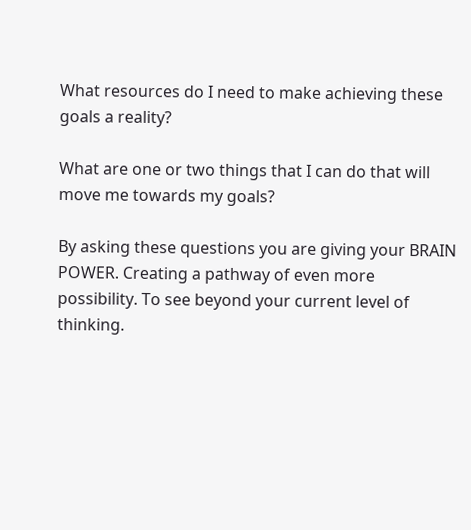What resources do I need to make achieving these goals a reality?

What are one or two things that I can do that will move me towards my goals?

By asking these questions you are giving your BRAIN POWER. Creating a pathway of even more possibility. To see beyond your current level of thinking.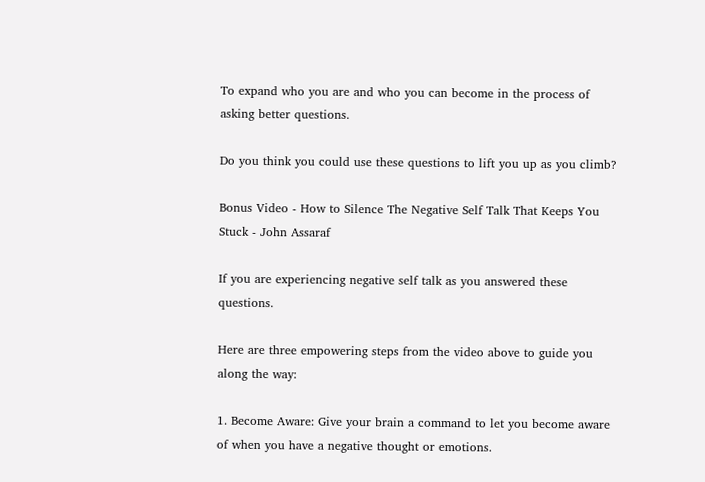To expand who you are and who you can become in the process of asking better questions.

Do you think you could use these questions to lift you up as you climb?

Bonus Video - How to Silence The Negative Self Talk That Keeps You Stuck - John Assaraf

If you are experiencing negative self talk as you answered these questions.

Here are three empowering steps from the video above to guide you along the way:

1. Become Aware: Give your brain a command to let you become aware of when you have a negative thought or emotions.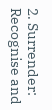2. Surrender: Recognise and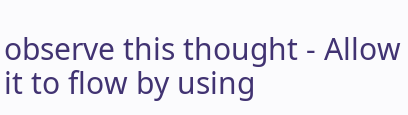observe this thought - Allow it to flow by using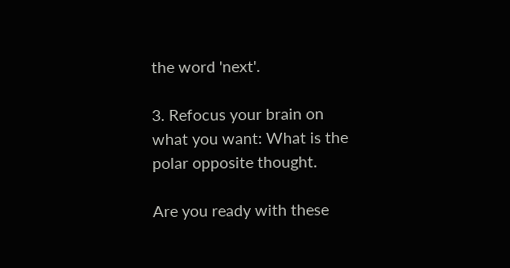the word 'next'.

3. Refocus your brain on what you want: What is the polar opposite thought.

Are you ready with these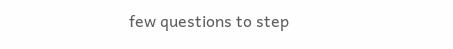few questions to step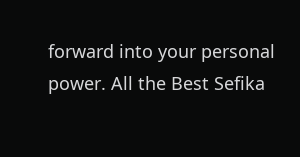forward into your personal power. All the Best Sefika